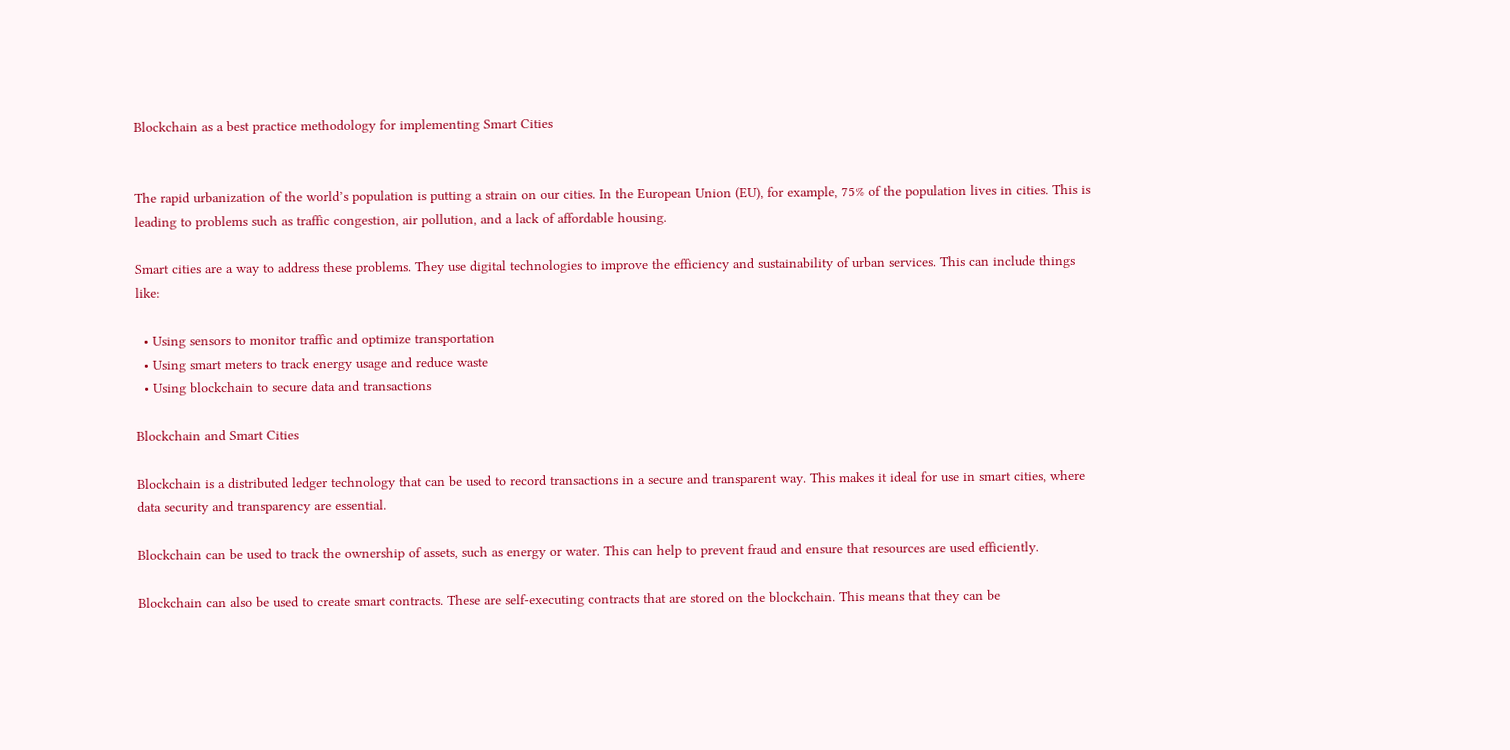Blockchain as a best practice methodology for implementing Smart Cities


The rapid urbanization of the world’s population is putting a strain on our cities. In the European Union (EU), for example, 75% of the population lives in cities. This is leading to problems such as traffic congestion, air pollution, and a lack of affordable housing.

Smart cities are a way to address these problems. They use digital technologies to improve the efficiency and sustainability of urban services. This can include things like:

  • Using sensors to monitor traffic and optimize transportation
  • Using smart meters to track energy usage and reduce waste
  • Using blockchain to secure data and transactions

Blockchain and Smart Cities

Blockchain is a distributed ledger technology that can be used to record transactions in a secure and transparent way. This makes it ideal for use in smart cities, where data security and transparency are essential.

Blockchain can be used to track the ownership of assets, such as energy or water. This can help to prevent fraud and ensure that resources are used efficiently.

Blockchain can also be used to create smart contracts. These are self-executing contracts that are stored on the blockchain. This means that they can be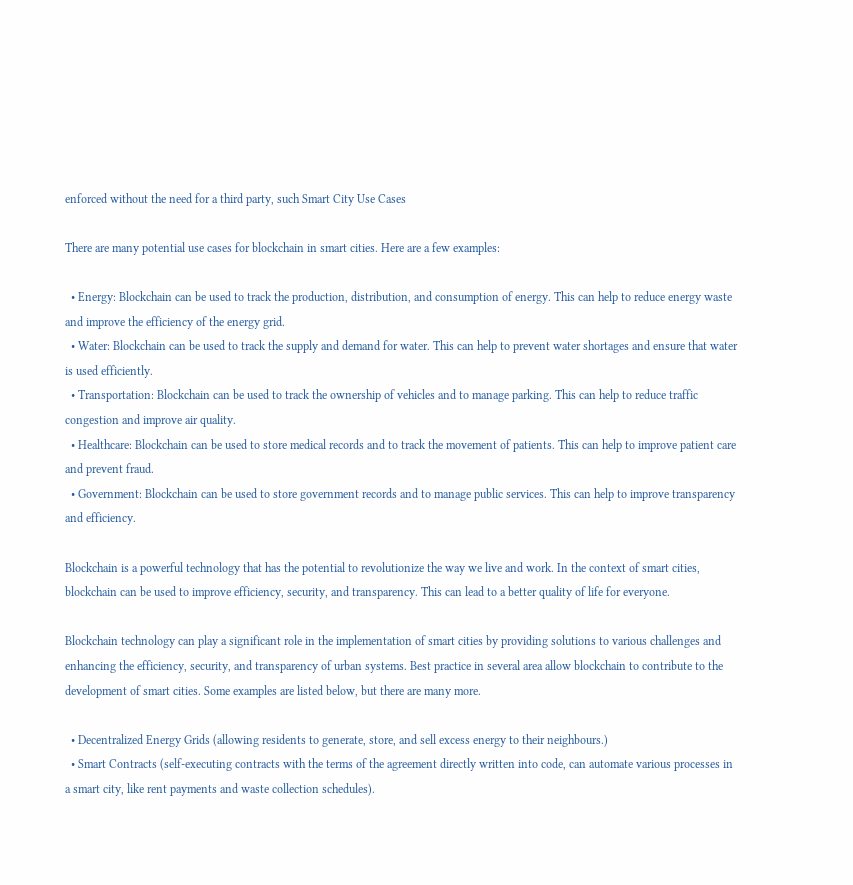enforced without the need for a third party, such Smart City Use Cases

There are many potential use cases for blockchain in smart cities. Here are a few examples:

  • Energy: Blockchain can be used to track the production, distribution, and consumption of energy. This can help to reduce energy waste and improve the efficiency of the energy grid.
  • Water: Blockchain can be used to track the supply and demand for water. This can help to prevent water shortages and ensure that water is used efficiently.
  • Transportation: Blockchain can be used to track the ownership of vehicles and to manage parking. This can help to reduce traffic congestion and improve air quality.
  • Healthcare: Blockchain can be used to store medical records and to track the movement of patients. This can help to improve patient care and prevent fraud.
  • Government: Blockchain can be used to store government records and to manage public services. This can help to improve transparency and efficiency.

Blockchain is a powerful technology that has the potential to revolutionize the way we live and work. In the context of smart cities, blockchain can be used to improve efficiency, security, and transparency. This can lead to a better quality of life for everyone.

Blockchain technology can play a significant role in the implementation of smart cities by providing solutions to various challenges and enhancing the efficiency, security, and transparency of urban systems. Best practice in several area allow blockchain to contribute to the development of smart cities. Some examples are listed below, but there are many more.

  • Decentralized Energy Grids (allowing residents to generate, store, and sell excess energy to their neighbours.)
  • Smart Contracts (self-executing contracts with the terms of the agreement directly written into code, can automate various processes in a smart city, like rent payments and waste collection schedules).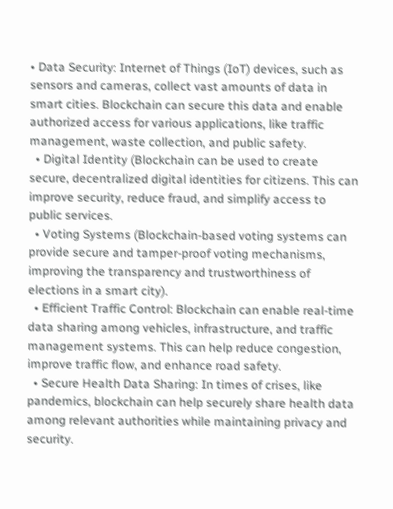• Data Security: Internet of Things (IoT) devices, such as sensors and cameras, collect vast amounts of data in smart cities. Blockchain can secure this data and enable authorized access for various applications, like traffic management, waste collection, and public safety.
  • Digital Identity (Blockchain can be used to create secure, decentralized digital identities for citizens. This can improve security, reduce fraud, and simplify access to public services.
  • Voting Systems (Blockchain-based voting systems can provide secure and tamper-proof voting mechanisms, improving the transparency and trustworthiness of elections in a smart city).
  • Efficient Traffic Control: Blockchain can enable real-time data sharing among vehicles, infrastructure, and traffic management systems. This can help reduce congestion, improve traffic flow, and enhance road safety.
  • Secure Health Data Sharing: In times of crises, like pandemics, blockchain can help securely share health data among relevant authorities while maintaining privacy and security.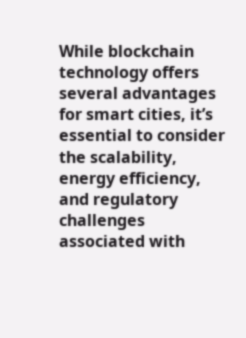While blockchain technology offers several advantages for smart cities, it’s essential to consider the scalability, energy efficiency, and regulatory challenges associated with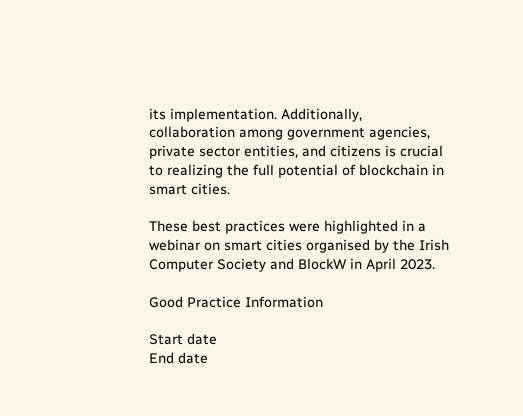its implementation. Additionally, collaboration among government agencies, private sector entities, and citizens is crucial to realizing the full potential of blockchain in smart cities.

These best practices were highlighted in a webinar on smart cities organised by the Irish Computer Society and BlockW in April 2023.

Good Practice Information

Start date
End date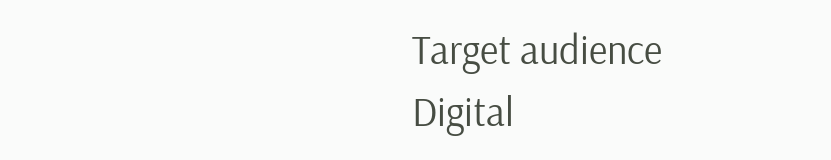Target audience
Digital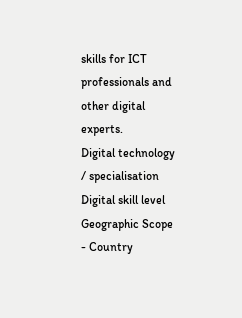skills for ICT professionals and other digital experts.
Digital technology / specialisation
Digital skill level
Geographic Scope - Country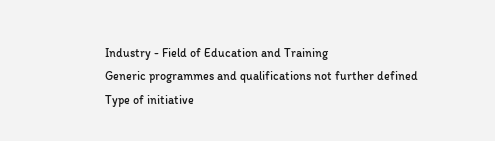Industry - Field of Education and Training
Generic programmes and qualifications not further defined
Type of initiative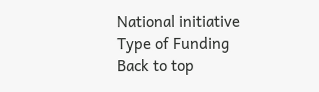National initiative
Type of Funding
Back to top